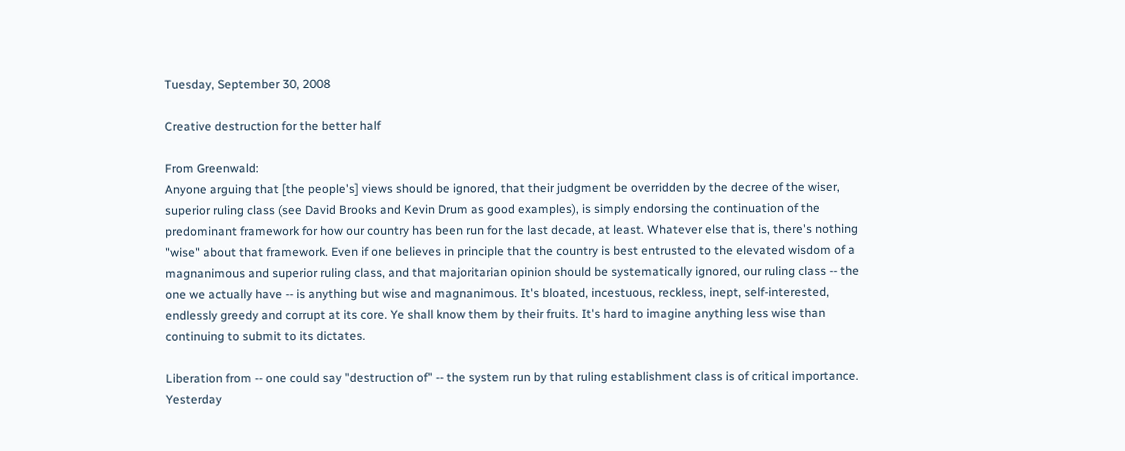Tuesday, September 30, 2008

Creative destruction for the better half

From Greenwald:
Anyone arguing that [the people's] views should be ignored, that their judgment be overridden by the decree of the wiser, superior ruling class (see David Brooks and Kevin Drum as good examples), is simply endorsing the continuation of the predominant framework for how our country has been run for the last decade, at least. Whatever else that is, there's nothing "wise" about that framework. Even if one believes in principle that the country is best entrusted to the elevated wisdom of a magnanimous and superior ruling class, and that majoritarian opinion should be systematically ignored, our ruling class -- the one we actually have -- is anything but wise and magnanimous. It's bloated, incestuous, reckless, inept, self-interested, endlessly greedy and corrupt at its core. Ye shall know them by their fruits. It's hard to imagine anything less wise than continuing to submit to its dictates.

Liberation from -- one could say "destruction of" -- the system run by that ruling establishment class is of critical importance.
Yesterday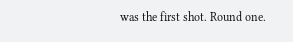was the first shot. Round one.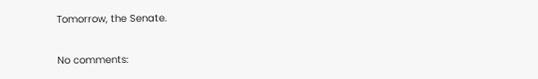Tomorrow, the Senate.

No comments: